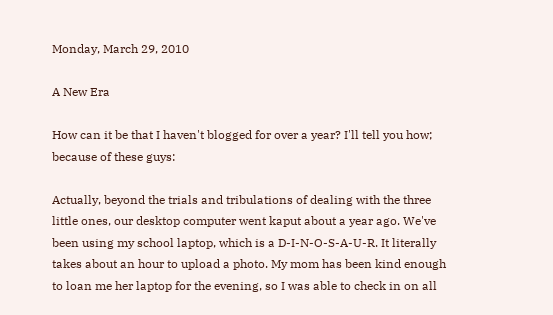Monday, March 29, 2010

A New Era

How can it be that I haven't blogged for over a year? I'll tell you how; because of these guys:

Actually, beyond the trials and tribulations of dealing with the three little ones, our desktop computer went kaput about a year ago. We've been using my school laptop, which is a D-I-N-O-S-A-U-R. It literally takes about an hour to upload a photo. My mom has been kind enough to loan me her laptop for the evening, so I was able to check in on all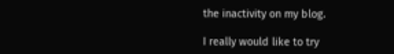the inactivity on my blog.

I really would like to try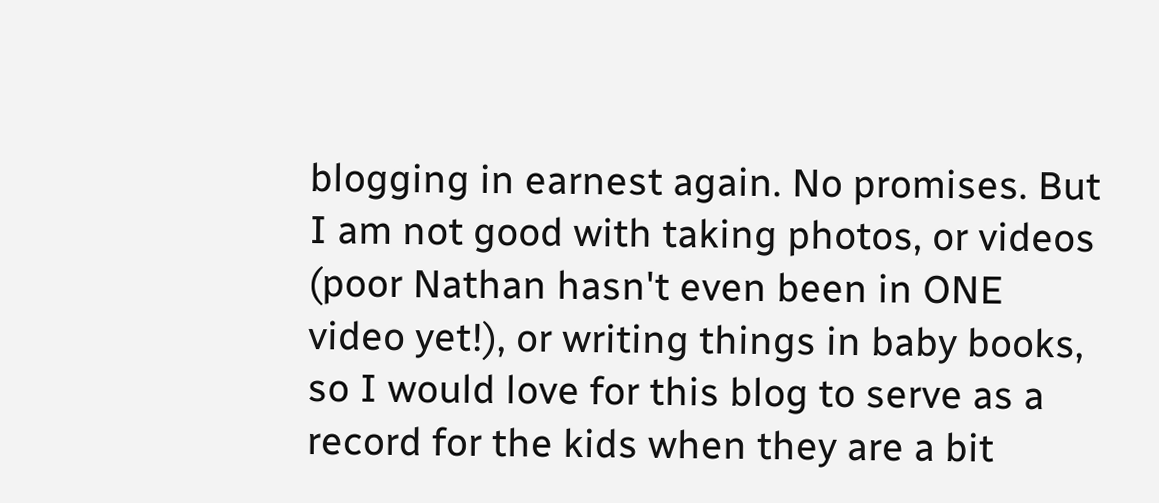blogging in earnest again. No promises. But I am not good with taking photos, or videos (poor Nathan hasn't even been in ONE video yet!), or writing things in baby books, so I would love for this blog to serve as a record for the kids when they are a bit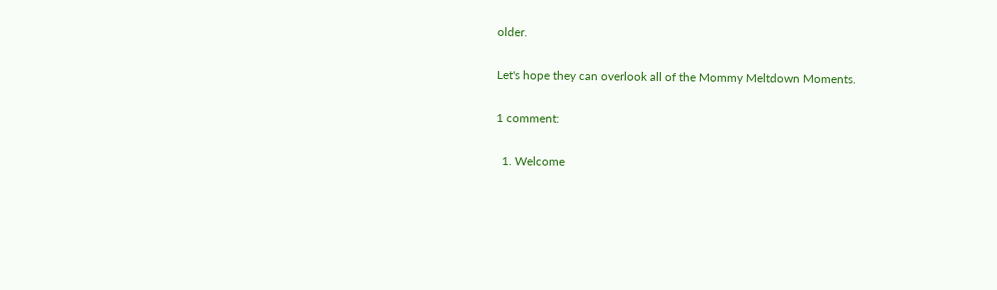older.

Let's hope they can overlook all of the Mommy Meltdown Moments.

1 comment:

  1. Welcome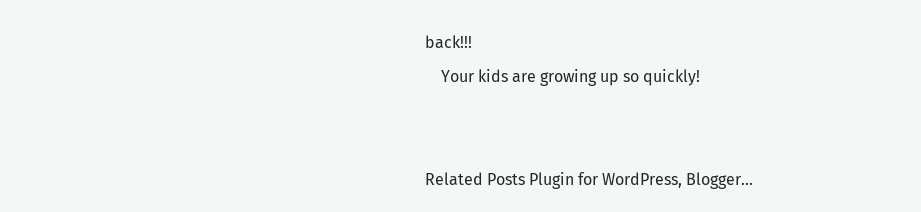back!!!
    Your kids are growing up so quickly!


Related Posts Plugin for WordPress, Blogger...